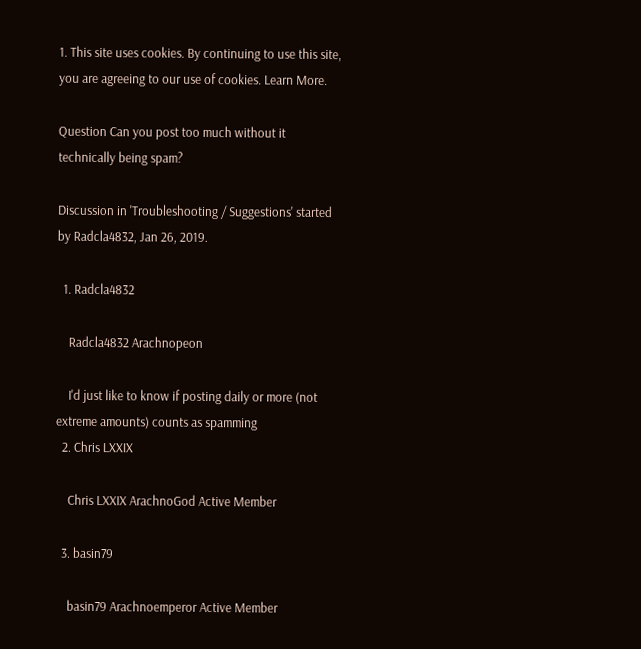1. This site uses cookies. By continuing to use this site, you are agreeing to our use of cookies. Learn More.

Question Can you post too much without it technically being spam?

Discussion in 'Troubleshooting / Suggestions' started by Radcla4832, Jan 26, 2019.

  1. Radcla4832

    Radcla4832 Arachnopeon

    I'd just like to know if posting daily or more (not extreme amounts) counts as spamming
  2. Chris LXXIX

    Chris LXXIX ArachnoGod Active Member

  3. basin79

    basin79 Arachnoemperor Active Member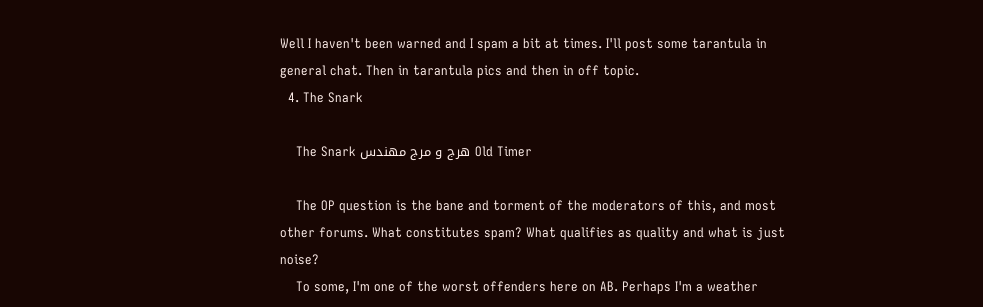Well I haven't been warned and I spam a bit at times. I'll post some tarantula in general chat. Then in tarantula pics and then in off topic.
  4. The Snark

    The Snark هرج و مرج مهندس Old Timer

    The OP question is the bane and torment of the moderators of this, and most other forums. What constitutes spam? What qualifies as quality and what is just noise?
    To some, I'm one of the worst offenders here on AB. Perhaps I'm a weather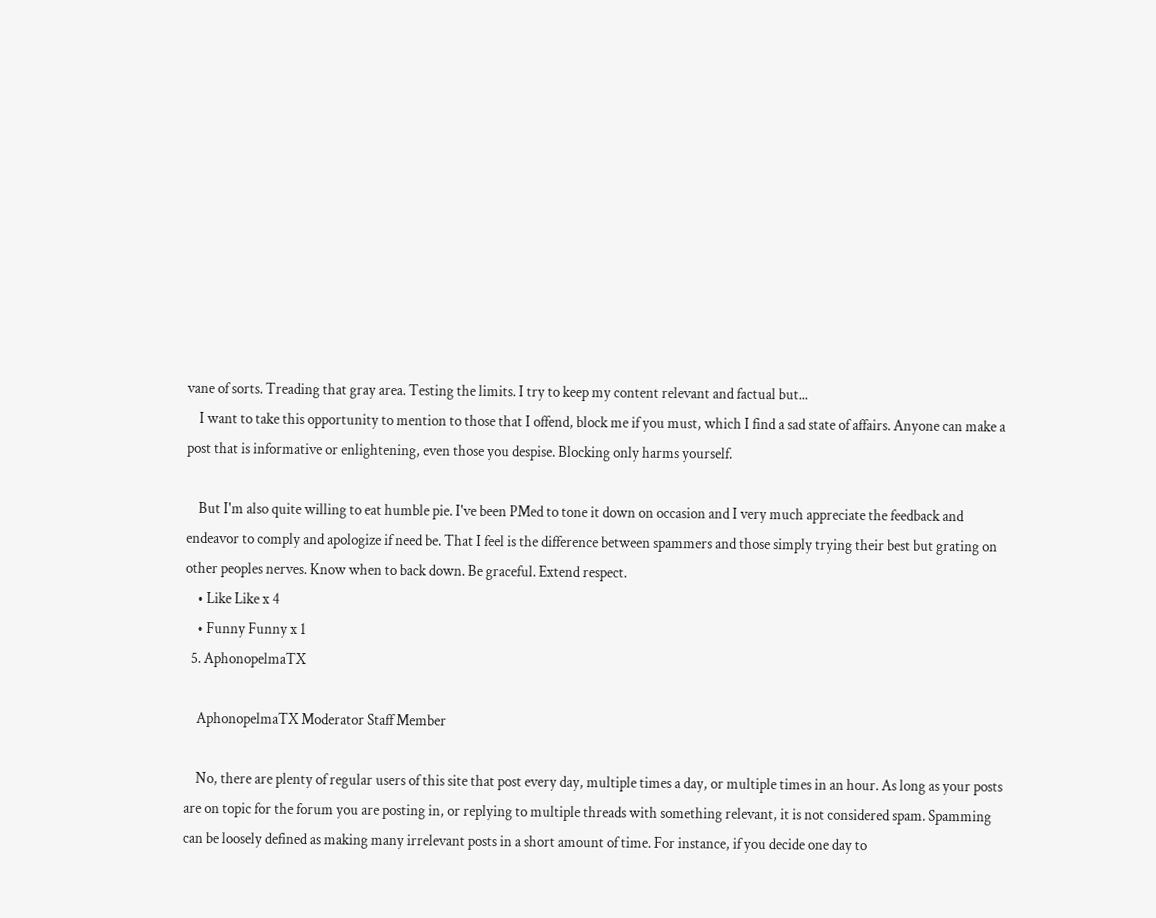vane of sorts. Treading that gray area. Testing the limits. I try to keep my content relevant and factual but...
    I want to take this opportunity to mention to those that I offend, block me if you must, which I find a sad state of affairs. Anyone can make a post that is informative or enlightening, even those you despise. Blocking only harms yourself.

    But I'm also quite willing to eat humble pie. I've been PMed to tone it down on occasion and I very much appreciate the feedback and endeavor to comply and apologize if need be. That I feel is the difference between spammers and those simply trying their best but grating on other peoples nerves. Know when to back down. Be graceful. Extend respect.
    • Like Like x 4
    • Funny Funny x 1
  5. AphonopelmaTX

    AphonopelmaTX Moderator Staff Member

    No, there are plenty of regular users of this site that post every day, multiple times a day, or multiple times in an hour. As long as your posts are on topic for the forum you are posting in, or replying to multiple threads with something relevant, it is not considered spam. Spamming can be loosely defined as making many irrelevant posts in a short amount of time. For instance, if you decide one day to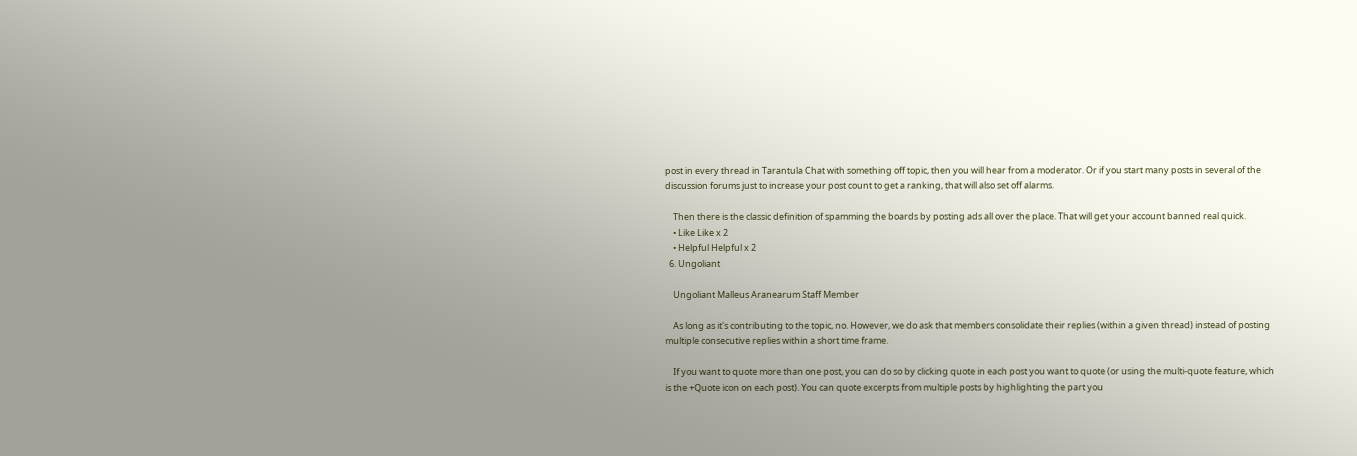post in every thread in Tarantula Chat with something off topic, then you will hear from a moderator. Or if you start many posts in several of the discussion forums just to increase your post count to get a ranking, that will also set off alarms.

    Then there is the classic definition of spamming the boards by posting ads all over the place. That will get your account banned real quick.
    • Like Like x 2
    • Helpful Helpful x 2
  6. Ungoliant

    Ungoliant Malleus Aranearum Staff Member

    As long as it's contributing to the topic, no. However, we do ask that members consolidate their replies (within a given thread) instead of posting multiple consecutive replies within a short time frame.

    If you want to quote more than one post, you can do so by clicking quote in each post you want to quote (or using the multi-quote feature, which is the +Quote icon on each post). You can quote excerpts from multiple posts by highlighting the part you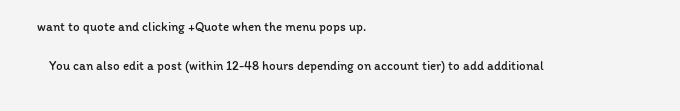want to quote and clicking +Quote when the menu pops up.

    You can also edit a post (within 12-48 hours depending on account tier) to add additional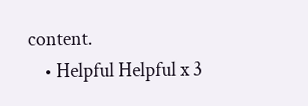content.
    • Helpful Helpful x 3